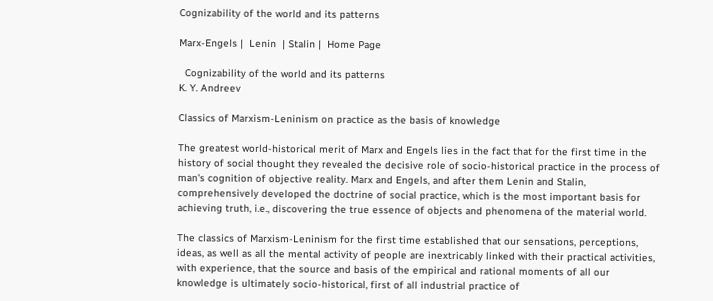Cognizability of the world and its patterns

Marx-Engels |  Lenin  | Stalin |  Home Page

  Cognizability of the world and its patterns
K. Y. Andreev

Classics of Marxism-Leninism on practice as the basis of knowledge

The greatest world-historical merit of Marx and Engels lies in the fact that for the first time in the history of social thought they revealed the decisive role of socio-historical practice in the process of man's cognition of objective reality. Marx and Engels, and after them Lenin and Stalin, comprehensively developed the doctrine of social practice, which is the most important basis for achieving truth, i.e., discovering the true essence of objects and phenomena of the material world.

The classics of Marxism-Leninism for the first time established that our sensations, perceptions, ideas, as well as all the mental activity of people are inextricably linked with their practical activities, with experience, that the source and basis of the empirical and rational moments of all our knowledge is ultimately socio-historical, first of all industrial practice of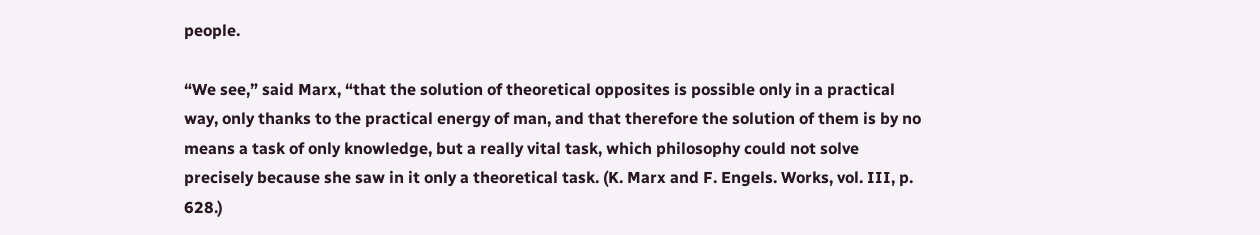people.

“We see,” said Marx, “that the solution of theoretical opposites is possible only in a practical way, only thanks to the practical energy of man, and that therefore the solution of them is by no means a task of only knowledge, but a really vital task, which philosophy could not solve precisely because she saw in it only a theoretical task. (K. Marx and F. Engels. Works, vol. III, p. 628.)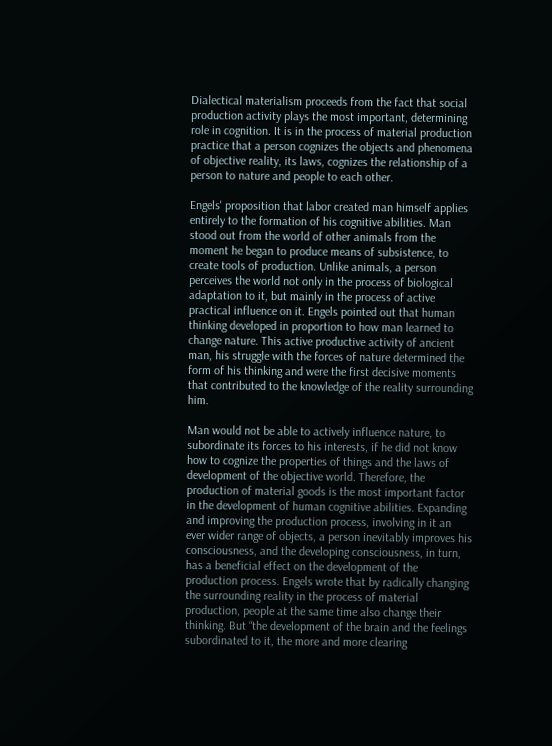Dialectical materialism proceeds from the fact that social production activity plays the most important, determining role in cognition. It is in the process of material production practice that a person cognizes the objects and phenomena of objective reality, its laws, cognizes the relationship of a person to nature and people to each other.

Engels' proposition that labor created man himself applies entirely to the formation of his cognitive abilities. Man stood out from the world of other animals from the moment he began to produce means of subsistence, to create tools of production. Unlike animals, a person perceives the world not only in the process of biological adaptation to it, but mainly in the process of active practical influence on it. Engels pointed out that human thinking developed in proportion to how man learned to change nature. This active productive activity of ancient man, his struggle with the forces of nature determined the form of his thinking and were the first decisive moments that contributed to the knowledge of the reality surrounding him.

Man would not be able to actively influence nature, to subordinate its forces to his interests, if he did not know how to cognize the properties of things and the laws of development of the objective world. Therefore, the production of material goods is the most important factor in the development of human cognitive abilities. Expanding and improving the production process, involving in it an ever wider range of objects, a person inevitably improves his consciousness, and the developing consciousness, in turn, has a beneficial effect on the development of the production process. Engels wrote that by radically changing the surrounding reality in the process of material production, people at the same time also change their thinking. But “the development of the brain and the feelings subordinated to it, the more and more clearing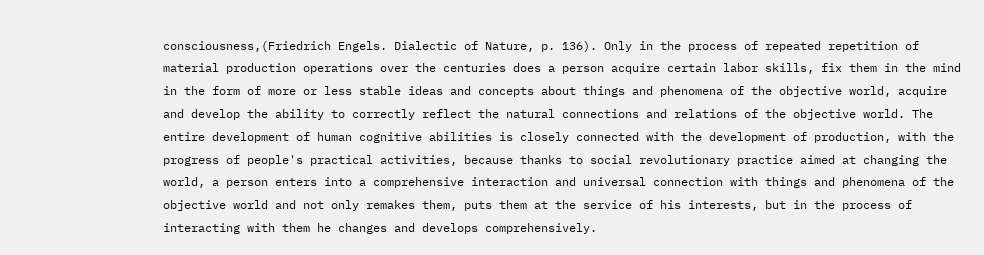consciousness,(Friedrich Engels. Dialectic of Nature, p. 136). Only in the process of repeated repetition of material production operations over the centuries does a person acquire certain labor skills, fix them in the mind in the form of more or less stable ideas and concepts about things and phenomena of the objective world, acquire and develop the ability to correctly reflect the natural connections and relations of the objective world. The entire development of human cognitive abilities is closely connected with the development of production, with the progress of people's practical activities, because thanks to social revolutionary practice aimed at changing the world, a person enters into a comprehensive interaction and universal connection with things and phenomena of the objective world and not only remakes them, puts them at the service of his interests, but in the process of interacting with them he changes and develops comprehensively.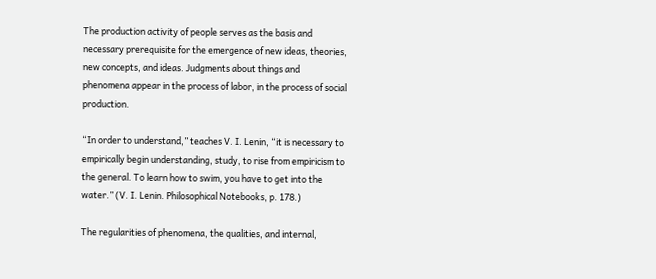The production activity of people serves as the basis and necessary prerequisite for the emergence of new ideas, theories, new concepts, and ideas. Judgments about things and phenomena appear in the process of labor, in the process of social production.

“In order to understand,” teaches V. I. Lenin, “it is necessary to empirically begin understanding, study, to rise from empiricism to the general. To learn how to swim, you have to get into the water.” (V. I. Lenin. Philosophical Notebooks, p. 178.)

The regularities of phenomena, the qualities, and internal,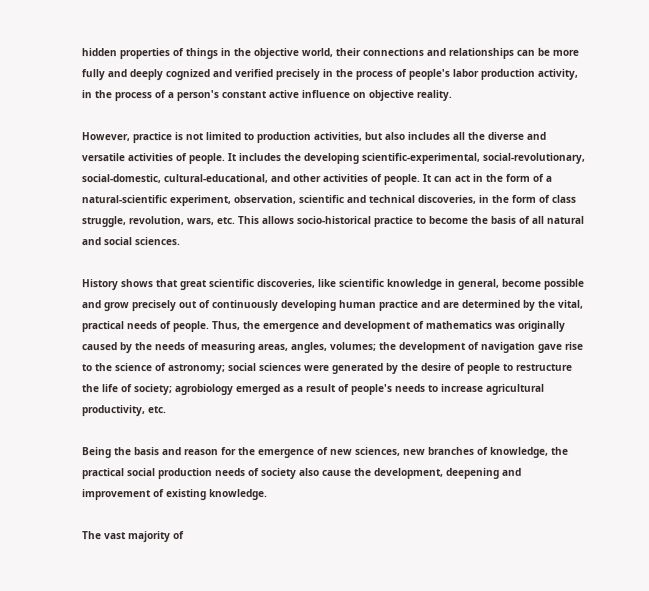hidden properties of things in the objective world, their connections and relationships can be more fully and deeply cognized and verified precisely in the process of people's labor production activity, in the process of a person's constant active influence on objective reality.

However, practice is not limited to production activities, but also includes all the diverse and versatile activities of people. It includes the developing scientific-experimental, social-revolutionary, social-domestic, cultural-educational, and other activities of people. It can act in the form of a natural-scientific experiment, observation, scientific and technical discoveries, in the form of class struggle, revolution, wars, etc. This allows socio-historical practice to become the basis of all natural and social sciences.

History shows that great scientific discoveries, like scientific knowledge in general, become possible and grow precisely out of continuously developing human practice and are determined by the vital, practical needs of people. Thus, the emergence and development of mathematics was originally caused by the needs of measuring areas, angles, volumes; the development of navigation gave rise to the science of astronomy; social sciences were generated by the desire of people to restructure the life of society; agrobiology emerged as a result of people's needs to increase agricultural productivity, etc.

Being the basis and reason for the emergence of new sciences, new branches of knowledge, the practical social production needs of society also cause the development, deepening and improvement of existing knowledge.

The vast majority of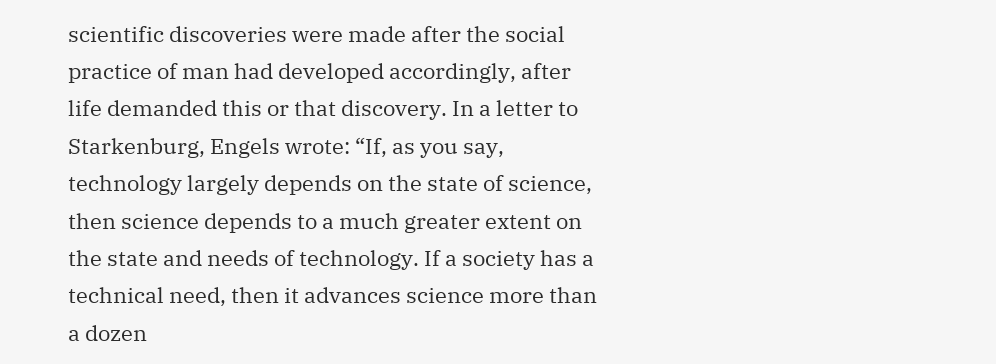scientific discoveries were made after the social practice of man had developed accordingly, after life demanded this or that discovery. In a letter to Starkenburg, Engels wrote: “If, as you say, technology largely depends on the state of science, then science depends to a much greater extent on the state and needs of technology. If a society has a technical need, then it advances science more than a dozen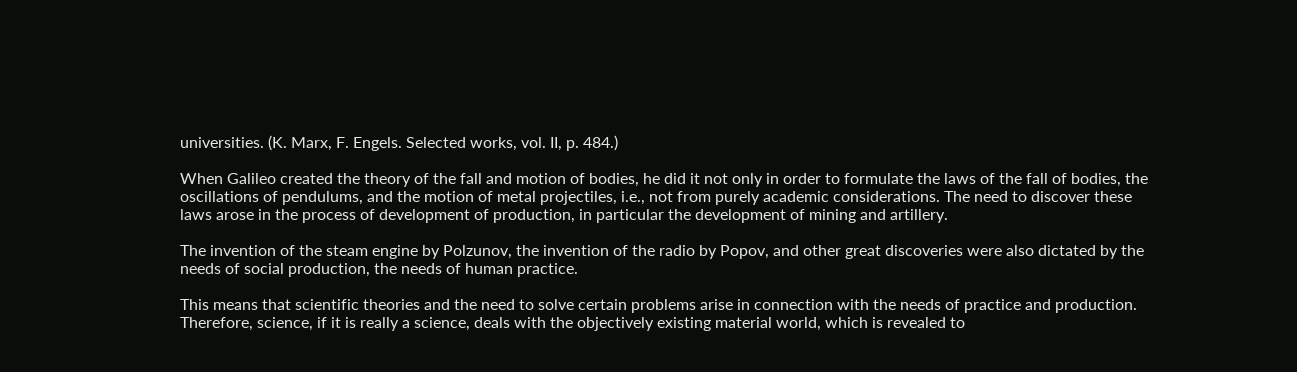universities. (K. Marx, F. Engels. Selected works, vol. II, p. 484.)

When Galileo created the theory of the fall and motion of bodies, he did it not only in order to formulate the laws of the fall of bodies, the oscillations of pendulums, and the motion of metal projectiles, i.e., not from purely academic considerations. The need to discover these laws arose in the process of development of production, in particular the development of mining and artillery.

The invention of the steam engine by Polzunov, the invention of the radio by Popov, and other great discoveries were also dictated by the needs of social production, the needs of human practice.

This means that scientific theories and the need to solve certain problems arise in connection with the needs of practice and production. Therefore, science, if it is really a science, deals with the objectively existing material world, which is revealed to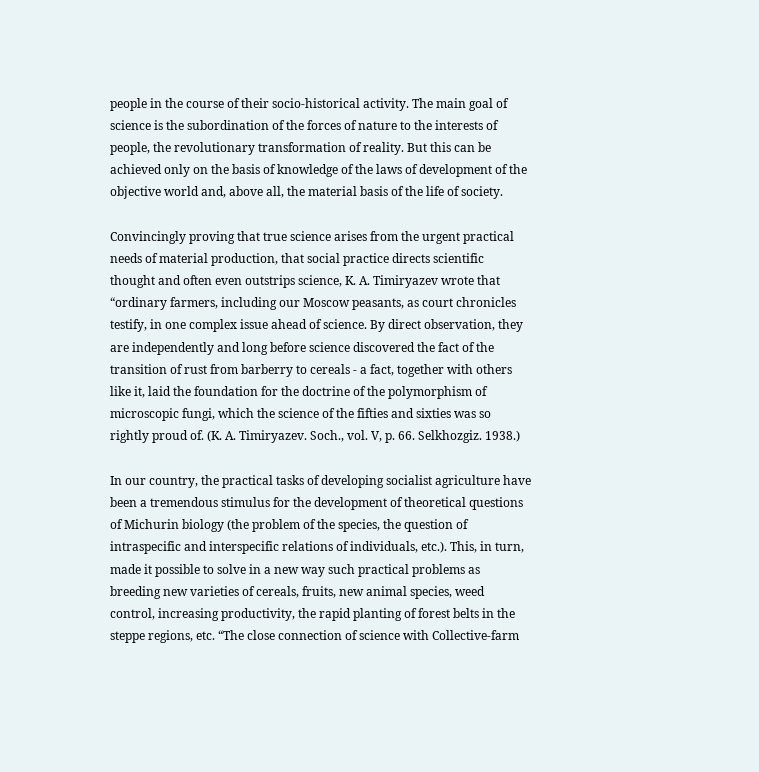people in the course of their socio-historical activity. The main goal of science is the subordination of the forces of nature to the interests of people, the revolutionary transformation of reality. But this can be achieved only on the basis of knowledge of the laws of development of the objective world and, above all, the material basis of the life of society.

Convincingly proving that true science arises from the urgent practical needs of material production, that social practice directs scientific thought and often even outstrips science, K. A. Timiryazev wrote that “ordinary farmers, including our Moscow peasants, as court chronicles testify, in one complex issue ahead of science. By direct observation, they are independently and long before science discovered the fact of the transition of rust from barberry to cereals - a fact, together with others like it, laid the foundation for the doctrine of the polymorphism of microscopic fungi, which the science of the fifties and sixties was so rightly proud of. (K. A. Timiryazev. Soch., vol. V, p. 66. Selkhozgiz. 1938.)

In our country, the practical tasks of developing socialist agriculture have been a tremendous stimulus for the development of theoretical questions of Michurin biology (the problem of the species, the question of intraspecific and interspecific relations of individuals, etc.). This, in turn, made it possible to solve in a new way such practical problems as breeding new varieties of cereals, fruits, new animal species, weed control, increasing productivity, the rapid planting of forest belts in the steppe regions, etc. “The close connection of science with Collective-farm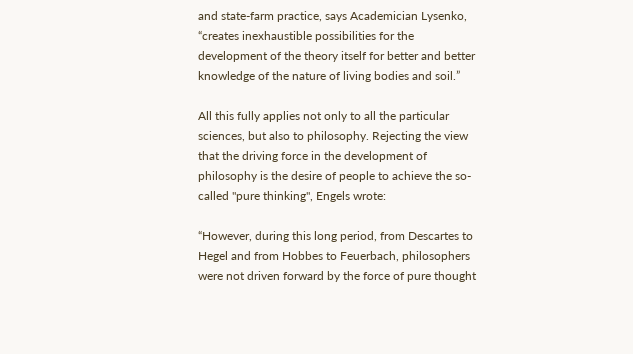and state-farm practice, says Academician Lysenko, “creates inexhaustible possibilities for the development of the theory itself for better and better knowledge of the nature of living bodies and soil.”

All this fully applies not only to all the particular sciences, but also to philosophy. Rejecting the view that the driving force in the development of philosophy is the desire of people to achieve the so-called "pure thinking", Engels wrote:

“However, during this long period, from Descartes to Hegel and from Hobbes to Feuerbach, philosophers were not driven forward by the force of pure thought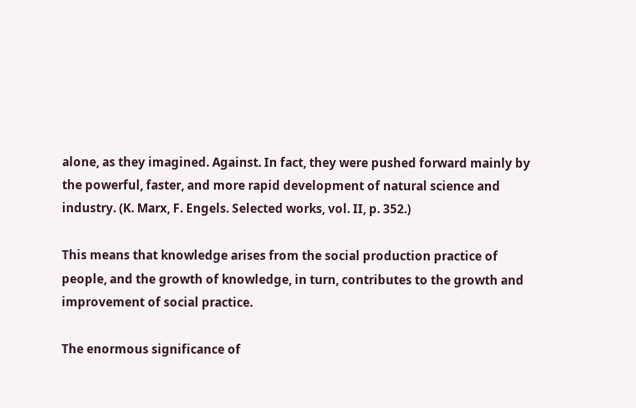alone, as they imagined. Against. In fact, they were pushed forward mainly by the powerful, faster, and more rapid development of natural science and industry. (K. Marx, F. Engels. Selected works, vol. II, p. 352.)

This means that knowledge arises from the social production practice of people, and the growth of knowledge, in turn, contributes to the growth and improvement of social practice.

The enormous significance of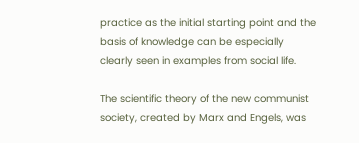practice as the initial starting point and the basis of knowledge can be especially clearly seen in examples from social life.

The scientific theory of the new communist society, created by Marx and Engels, was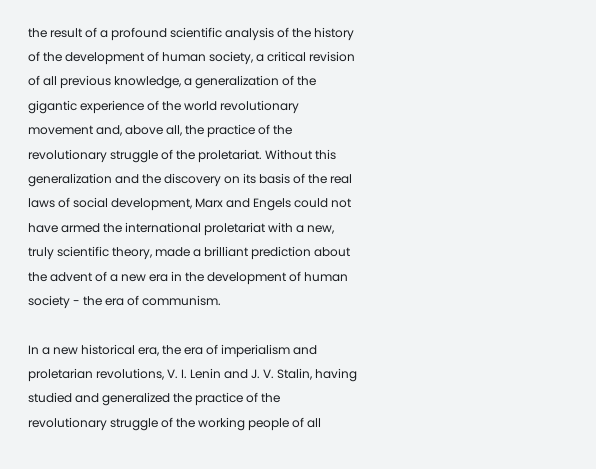the result of a profound scientific analysis of the history of the development of human society, a critical revision of all previous knowledge, a generalization of the gigantic experience of the world revolutionary movement and, above all, the practice of the revolutionary struggle of the proletariat. Without this generalization and the discovery on its basis of the real laws of social development, Marx and Engels could not have armed the international proletariat with a new, truly scientific theory, made a brilliant prediction about the advent of a new era in the development of human society - the era of communism.

In a new historical era, the era of imperialism and proletarian revolutions, V. I. Lenin and J. V. Stalin, having studied and generalized the practice of the revolutionary struggle of the working people of all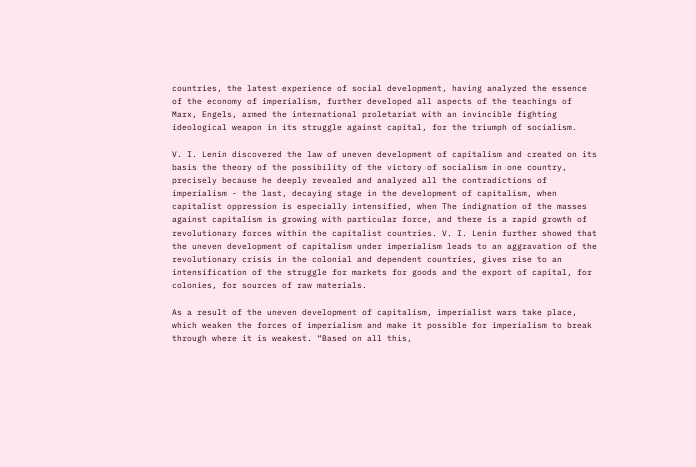countries, the latest experience of social development, having analyzed the essence of the economy of imperialism, further developed all aspects of the teachings of Marx, Engels, armed the international proletariat with an invincible fighting ideological weapon in its struggle against capital, for the triumph of socialism.

V. I. Lenin discovered the law of uneven development of capitalism and created on its basis the theory of the possibility of the victory of socialism in one country, precisely because he deeply revealed and analyzed all the contradictions of imperialism - the last, decaying stage in the development of capitalism, when capitalist oppression is especially intensified, when The indignation of the masses against capitalism is growing with particular force, and there is a rapid growth of revolutionary forces within the capitalist countries. V. I. Lenin further showed that the uneven development of capitalism under imperialism leads to an aggravation of the revolutionary crisis in the colonial and dependent countries, gives rise to an intensification of the struggle for markets for goods and the export of capital, for colonies, for sources of raw materials.

As a result of the uneven development of capitalism, imperialist wars take place, which weaken the forces of imperialism and make it possible for imperialism to break through where it is weakest. “Based on all this,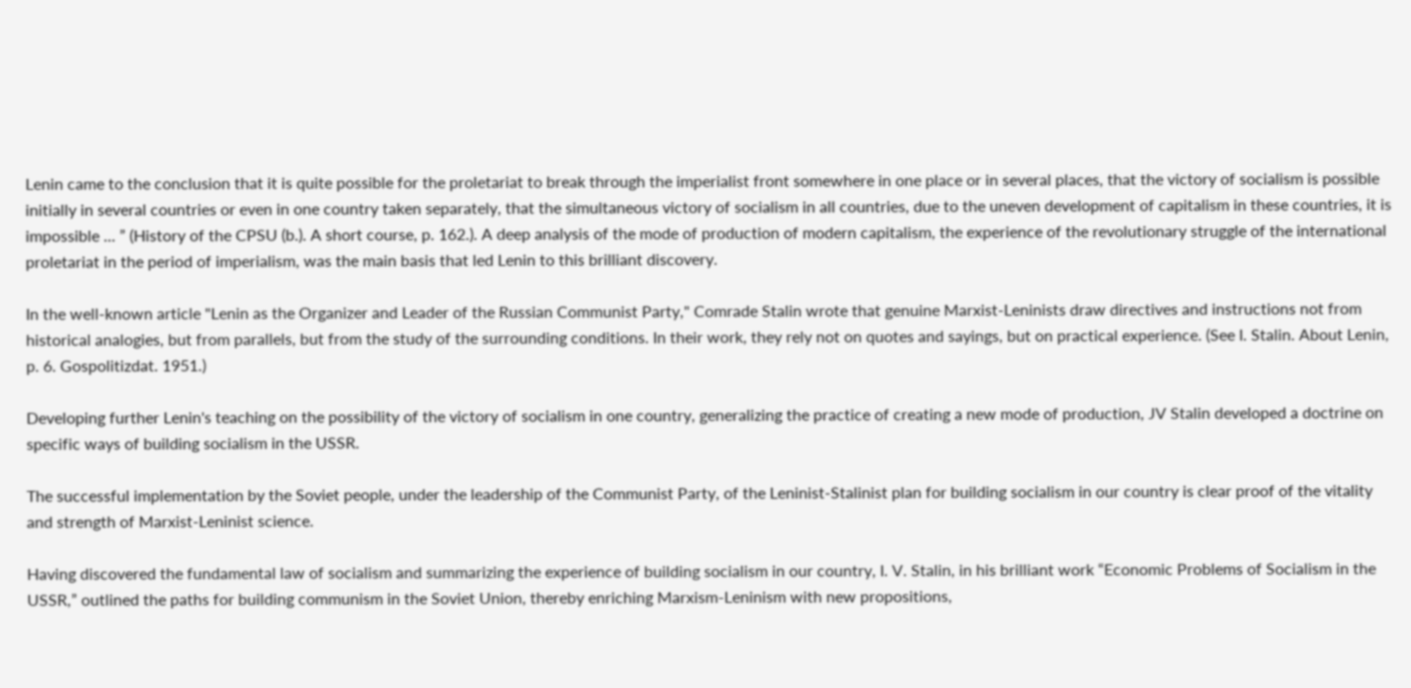Lenin came to the conclusion that it is quite possible for the proletariat to break through the imperialist front somewhere in one place or in several places, that the victory of socialism is possible initially in several countries or even in one country taken separately, that the simultaneous victory of socialism in all countries, due to the uneven development of capitalism in these countries, it is impossible ... ” (History of the CPSU (b.). A short course, p. 162.). A deep analysis of the mode of production of modern capitalism, the experience of the revolutionary struggle of the international proletariat in the period of imperialism, was the main basis that led Lenin to this brilliant discovery.

In the well-known article "Lenin as the Organizer and Leader of the Russian Communist Party," Comrade Stalin wrote that genuine Marxist-Leninists draw directives and instructions not from historical analogies, but from parallels, but from the study of the surrounding conditions. In their work, they rely not on quotes and sayings, but on practical experience. (See I. Stalin. About Lenin, p. 6. Gospolitizdat. 1951.)

Developing further Lenin's teaching on the possibility of the victory of socialism in one country, generalizing the practice of creating a new mode of production, JV Stalin developed a doctrine on specific ways of building socialism in the USSR.

The successful implementation by the Soviet people, under the leadership of the Communist Party, of the Leninist-Stalinist plan for building socialism in our country is clear proof of the vitality and strength of Marxist-Leninist science.

Having discovered the fundamental law of socialism and summarizing the experience of building socialism in our country, I. V. Stalin, in his brilliant work “Economic Problems of Socialism in the USSR,” outlined the paths for building communism in the Soviet Union, thereby enriching Marxism-Leninism with new propositions,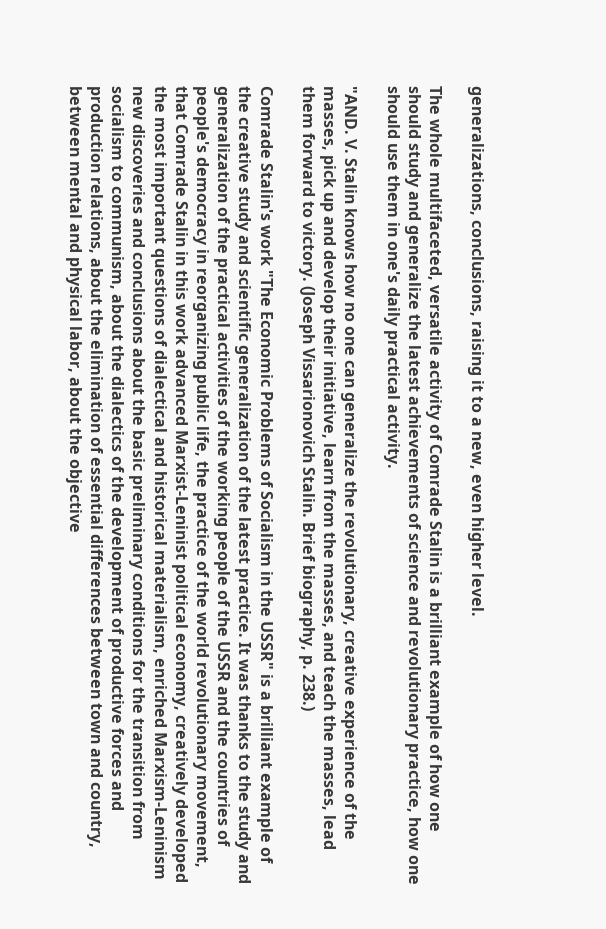generalizations, conclusions, raising it to a new, even higher level.

The whole multifaceted, versatile activity of Comrade Stalin is a brilliant example of how one should study and generalize the latest achievements of science and revolutionary practice, how one should use them in one's daily practical activity.

"AND. V. Stalin knows how no one can generalize the revolutionary, creative experience of the masses, pick up and develop their initiative, learn from the masses, and teach the masses, lead them forward to victory. (Joseph Vissarionovich Stalin. Brief biography, p. 238.)

Comrade Stalin's work "The Economic Problems of Socialism in the USSR" is a brilliant example of the creative study and scientific generalization of the latest practice. It was thanks to the study and generalization of the practical activities of the working people of the USSR and the countries of people's democracy in reorganizing public life, the practice of the world revolutionary movement, that Comrade Stalin in this work advanced Marxist-Leninist political economy, creatively developed the most important questions of dialectical and historical materialism, enriched Marxism-Leninism new discoveries and conclusions about the basic preliminary conditions for the transition from socialism to communism, about the dialectics of the development of productive forces and production relations, about the elimination of essential differences between town and country, between mental and physical labor, about the objective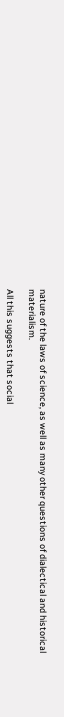nature of the laws of science, as well as many other questions of dialectical and historical materialism.

All this suggests that social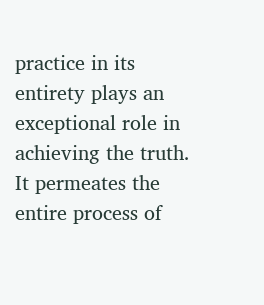practice in its entirety plays an exceptional role in achieving the truth. It permeates the entire process of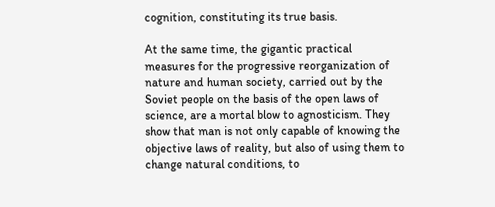cognition, constituting its true basis.

At the same time, the gigantic practical measures for the progressive reorganization of nature and human society, carried out by the Soviet people on the basis of the open laws of science, are a mortal blow to agnosticism. They show that man is not only capable of knowing the objective laws of reality, but also of using them to change natural conditions, to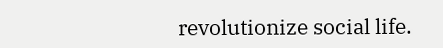revolutionize social life.